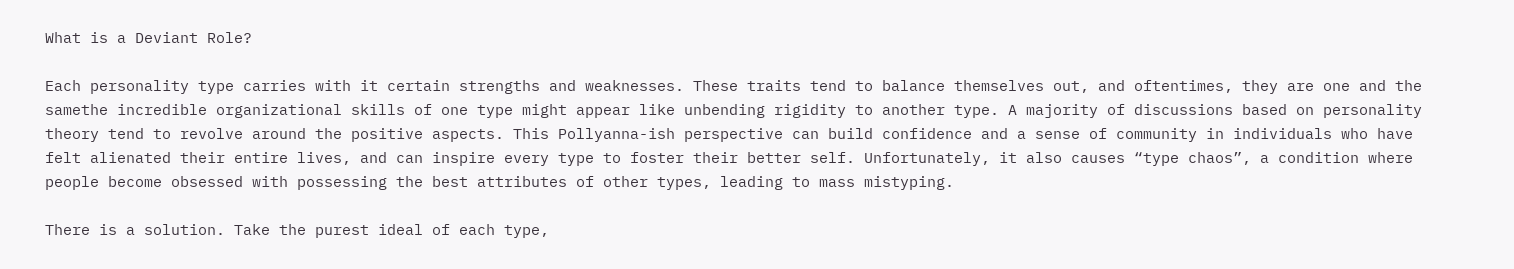What is a Deviant Role?

Each personality type carries with it certain strengths and weaknesses. These traits tend to balance themselves out, and oftentimes, they are one and the samethe incredible organizational skills of one type might appear like unbending rigidity to another type. A majority of discussions based on personality theory tend to revolve around the positive aspects. This Pollyanna-ish perspective can build confidence and a sense of community in individuals who have felt alienated their entire lives, and can inspire every type to foster their better self. Unfortunately, it also causes “type chaos”, a condition where people become obsessed with possessing the best attributes of other types, leading to mass mistyping.

There is a solution. Take the purest ideal of each type,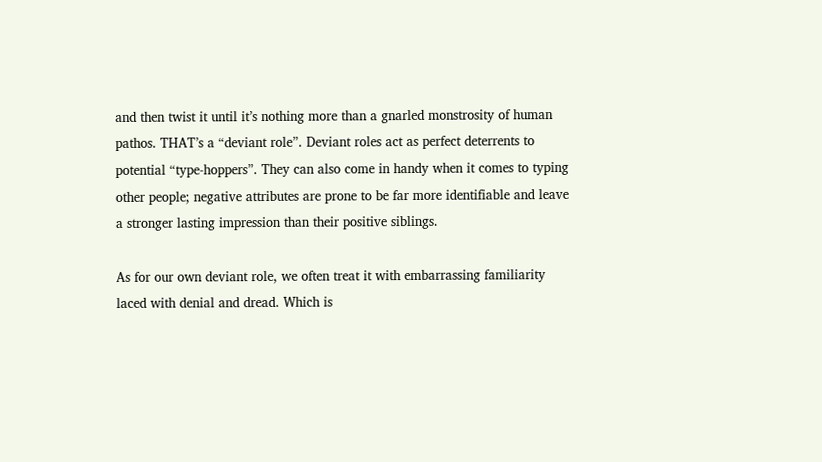and then twist it until it’s nothing more than a gnarled monstrosity of human pathos. THAT’s a “deviant role”. Deviant roles act as perfect deterrents to potential “type-hoppers”. They can also come in handy when it comes to typing other people; negative attributes are prone to be far more identifiable and leave a stronger lasting impression than their positive siblings.

As for our own deviant role, we often treat it with embarrassing familiarity laced with denial and dread. Which is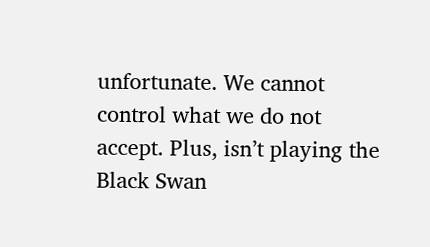unfortunate. We cannot control what we do not accept. Plus, isn’t playing the Black Swan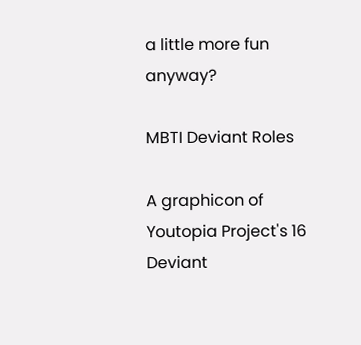a little more fun anyway?

MBTI Deviant Roles

A graphicon of Youtopia Project's 16 Deviant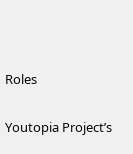Roles

Youtopia Project’s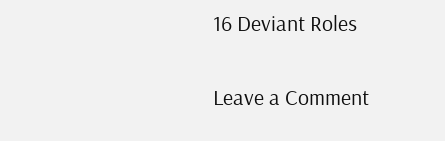16 Deviant Roles

Leave a Comment